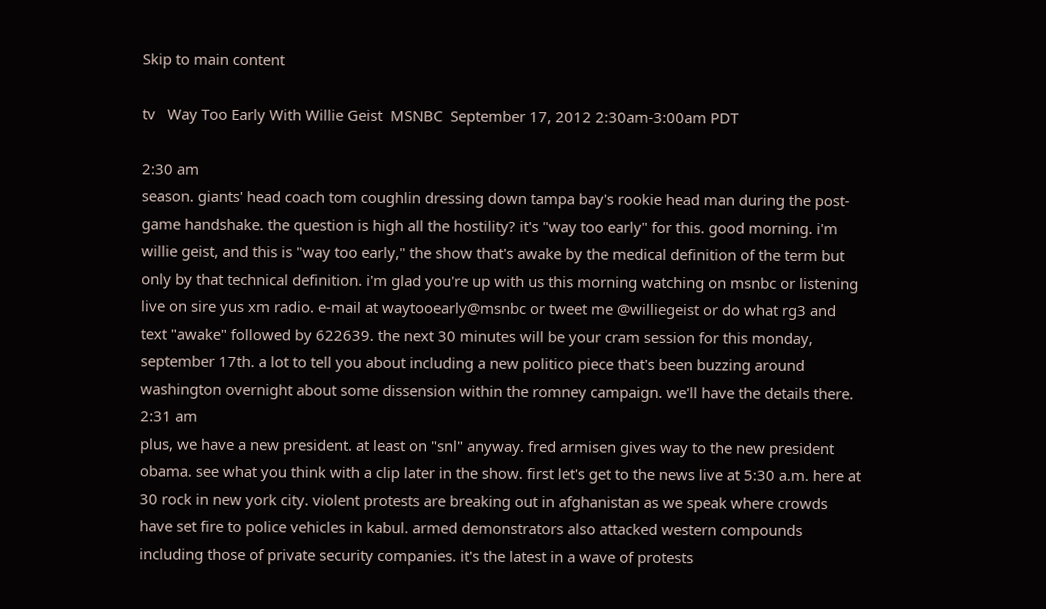Skip to main content

tv   Way Too Early With Willie Geist  MSNBC  September 17, 2012 2:30am-3:00am PDT

2:30 am
season. giants' head coach tom coughlin dressing down tampa bay's rookie head man during the post-game handshake. the question is high all the hostility? it's "way too early" for this. good morning. i'm willie geist, and this is "way too early," the show that's awake by the medical definition of the term but only by that technical definition. i'm glad you're up with us this morning watching on msnbc or listening live on sire yus xm radio. e-mail at waytooearly@msnbc or tweet me @williegeist or do what rg3 and text "awake" followed by 622639. the next 30 minutes will be your cram session for this monday, september 17th. a lot to tell you about including a new politico piece that's been buzzing around washington overnight about some dissension within the romney campaign. we'll have the details there.
2:31 am
plus, we have a new president. at least on "snl" anyway. fred armisen gives way to the new president obama. see what you think with a clip later in the show. first let's get to the news live at 5:30 a.m. here at 30 rock in new york city. violent protests are breaking out in afghanistan as we speak where crowds have set fire to police vehicles in kabul. armed demonstrators also attacked western compounds including those of private security companies. it's the latest in a wave of protests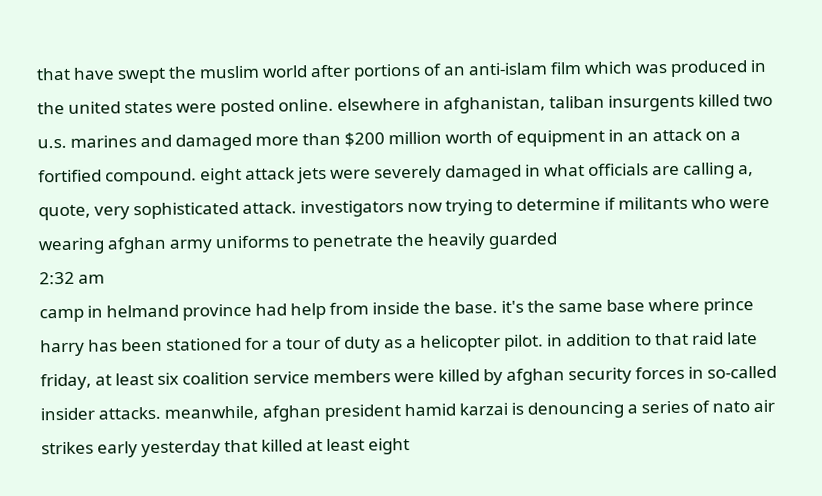that have swept the muslim world after portions of an anti-islam film which was produced in the united states were posted online. elsewhere in afghanistan, taliban insurgents killed two u.s. marines and damaged more than $200 million worth of equipment in an attack on a fortified compound. eight attack jets were severely damaged in what officials are calling a, quote, very sophisticated attack. investigators now trying to determine if militants who were wearing afghan army uniforms to penetrate the heavily guarded
2:32 am
camp in helmand province had help from inside the base. it's the same base where prince harry has been stationed for a tour of duty as a helicopter pilot. in addition to that raid late friday, at least six coalition service members were killed by afghan security forces in so-called insider attacks. meanwhile, afghan president hamid karzai is denouncing a series of nato air strikes early yesterday that killed at least eight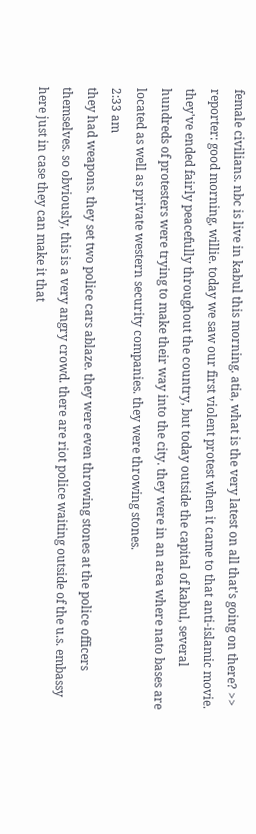female civilians. nbc is live in kabul this morning. atia, what is the very latest on all that's going on there? >> reporter: good morning, willie. today we saw our first violent protest when it came to that anti-islamic movie. they've ended fairly peacefully throughout the country, but today outside the capital of kabul, several hundreds of protesters were trying to make their way into the city. they were in an area where nato bases are located as well as private western security companies. they were throwing stones.
2:33 am
they had weapons. they set two police cars ablaze. they were even throwing stones at the police officers themselves. so obviously, this is a very angry crowd. there are riot police waiting outside of the u.s. embassy here just in case they can make it that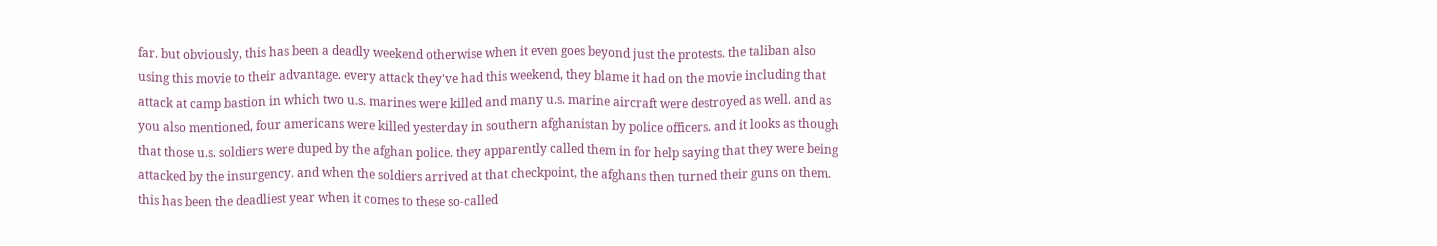far. but obviously, this has been a deadly weekend otherwise when it even goes beyond just the protests. the taliban also using this movie to their advantage. every attack they've had this weekend, they blame it had on the movie including that attack at camp bastion in which two u.s. marines were killed and many u.s. marine aircraft were destroyed as well. and as you also mentioned, four americans were killed yesterday in southern afghanistan by police officers. and it looks as though that those u.s. soldiers were duped by the afghan police. they apparently called them in for help saying that they were being attacked by the insurgency. and when the soldiers arrived at that checkpoint, the afghans then turned their guns on them. this has been the deadliest year when it comes to these so-called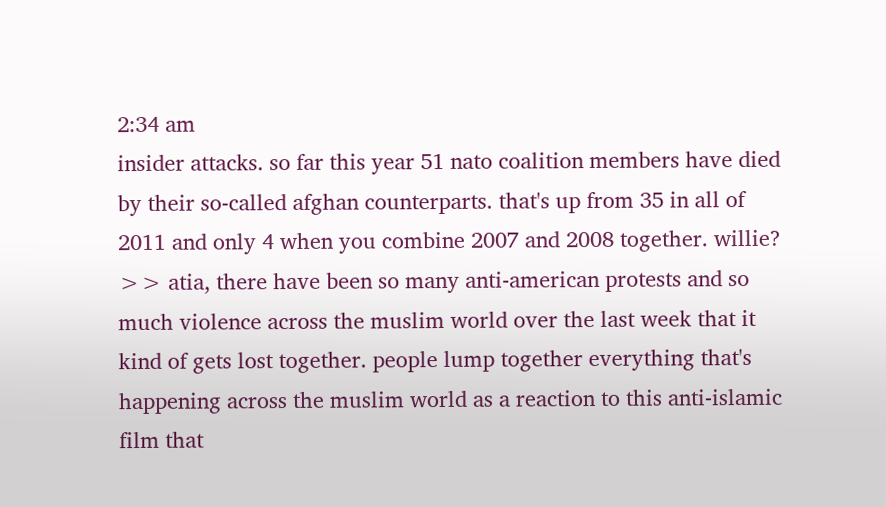2:34 am
insider attacks. so far this year 51 nato coalition members have died by their so-called afghan counterparts. that's up from 35 in all of 2011 and only 4 when you combine 2007 and 2008 together. willie? >> atia, there have been so many anti-american protests and so much violence across the muslim world over the last week that it kind of gets lost together. people lump together everything that's happening across the muslim world as a reaction to this anti-islamic film that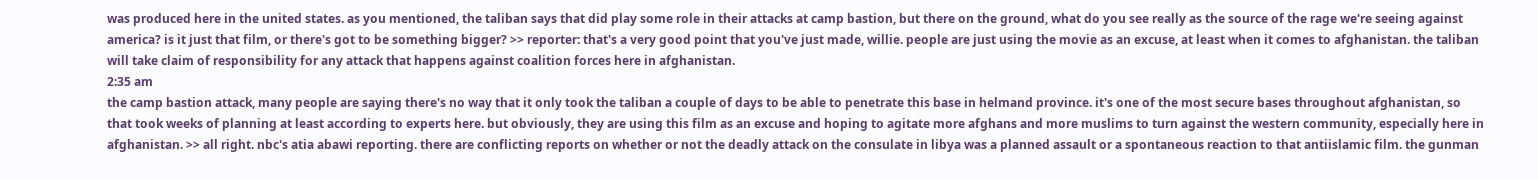was produced here in the united states. as you mentioned, the taliban says that did play some role in their attacks at camp bastion, but there on the ground, what do you see really as the source of the rage we're seeing against america? is it just that film, or there's got to be something bigger? >> reporter: that's a very good point that you've just made, willie. people are just using the movie as an excuse, at least when it comes to afghanistan. the taliban will take claim of responsibility for any attack that happens against coalition forces here in afghanistan.
2:35 am
the camp bastion attack, many people are saying there's no way that it only took the taliban a couple of days to be able to penetrate this base in helmand province. it's one of the most secure bases throughout afghanistan, so that took weeks of planning at least according to experts here. but obviously, they are using this film as an excuse and hoping to agitate more afghans and more muslims to turn against the western community, especially here in afghanistan. >> all right. nbc's atia abawi reporting. there are conflicting reports on whether or not the deadly attack on the consulate in libya was a planned assault or a spontaneous reaction to that antiislamic film. the gunman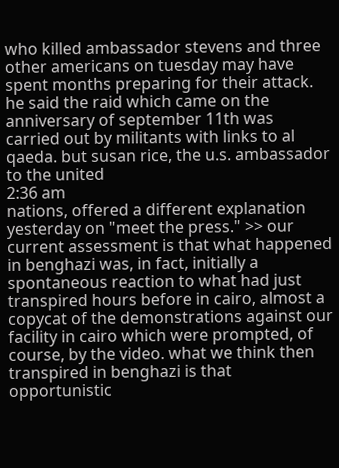who killed ambassador stevens and three other americans on tuesday may have spent months preparing for their attack. he said the raid which came on the anniversary of september 11th was carried out by militants with links to al qaeda. but susan rice, the u.s. ambassador to the united
2:36 am
nations, offered a different explanation yesterday on "meet the press." >> our current assessment is that what happened in benghazi was, in fact, initially a spontaneous reaction to what had just transpired hours before in cairo, almost a copycat of the demonstrations against our facility in cairo which were prompted, of course, by the video. what we think then transpired in benghazi is that opportunistic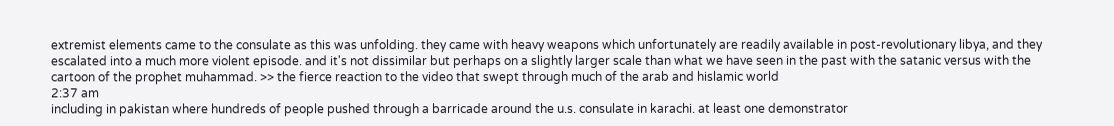extremist elements came to the consulate as this was unfolding. they came with heavy weapons which unfortunately are readily available in post-revolutionary libya, and they escalated into a much more violent episode. and it's not dissimilar but perhaps on a slightly larger scale than what we have seen in the past with the satanic versus with the cartoon of the prophet muhammad. >> the fierce reaction to the video that swept through much of the arab and hislamic world
2:37 am
including in pakistan where hundreds of people pushed through a barricade around the u.s. consulate in karachi. at least one demonstrator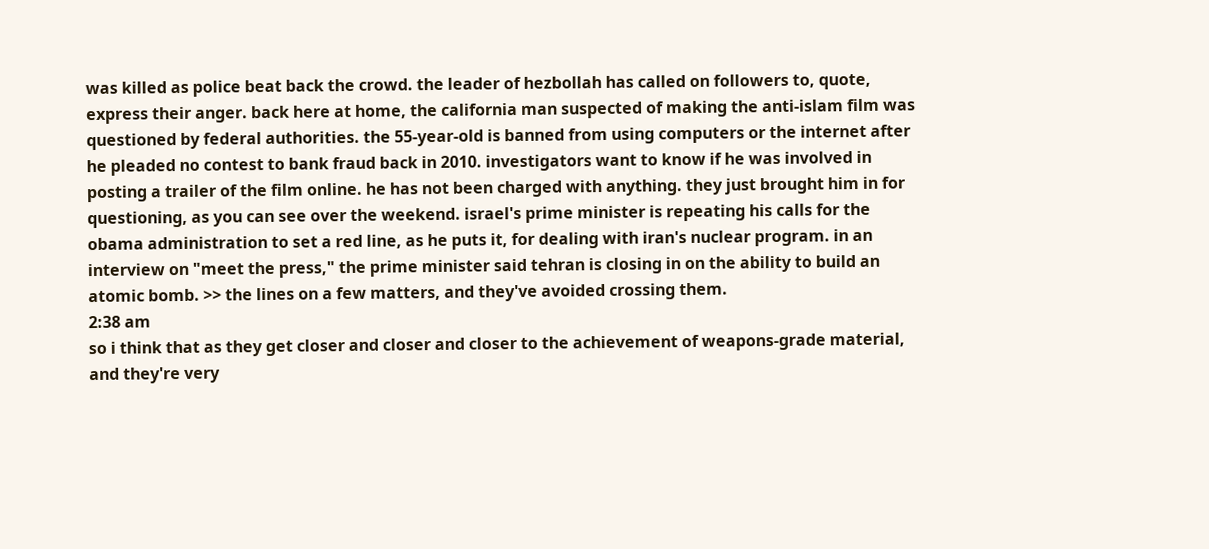was killed as police beat back the crowd. the leader of hezbollah has called on followers to, quote, express their anger. back here at home, the california man suspected of making the anti-islam film was questioned by federal authorities. the 55-year-old is banned from using computers or the internet after he pleaded no contest to bank fraud back in 2010. investigators want to know if he was involved in posting a trailer of the film online. he has not been charged with anything. they just brought him in for questioning, as you can see over the weekend. israel's prime minister is repeating his calls for the obama administration to set a red line, as he puts it, for dealing with iran's nuclear program. in an interview on "meet the press," the prime minister said tehran is closing in on the ability to build an atomic bomb. >> the lines on a few matters, and they've avoided crossing them.
2:38 am
so i think that as they get closer and closer and closer to the achievement of weapons-grade material, and they're very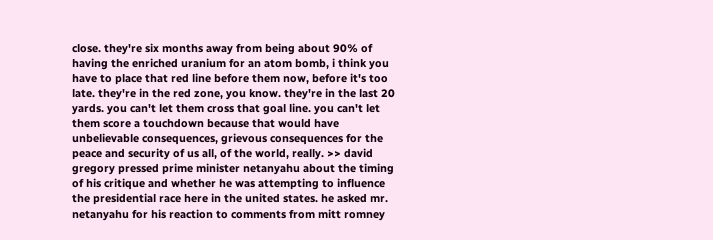close. they're six months away from being about 90% of having the enriched uranium for an atom bomb, i think you have to place that red line before them now, before it's too late. they're in the red zone, you know. they're in the last 20 yards. you can't let them cross that goal line. you can't let them score a touchdown because that would have unbelievable consequences, grievous consequences for the peace and security of us all, of the world, really. >> david gregory pressed prime minister netanyahu about the timing of his critique and whether he was attempting to influence the presidential race here in the united states. he asked mr. netanyahu for his reaction to comments from mitt romney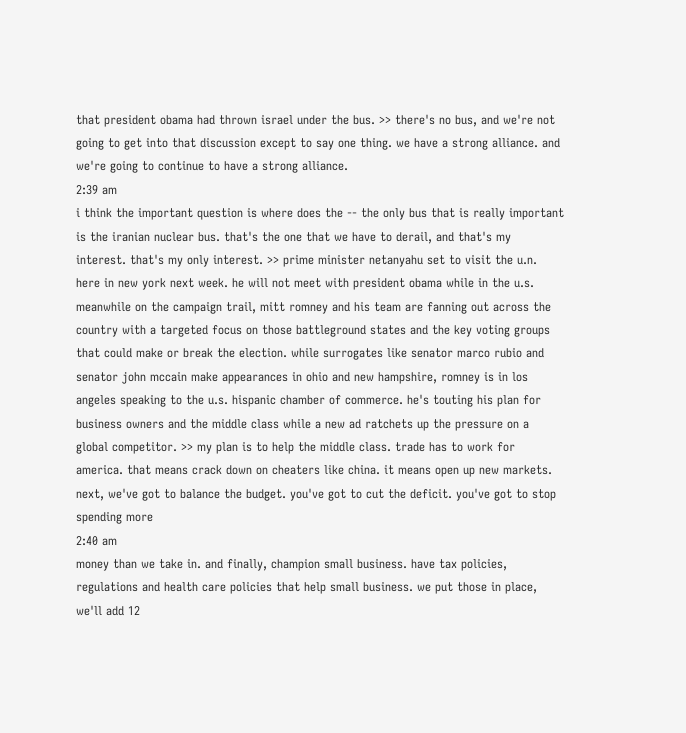that president obama had thrown israel under the bus. >> there's no bus, and we're not going to get into that discussion except to say one thing. we have a strong alliance. and we're going to continue to have a strong alliance.
2:39 am
i think the important question is where does the -- the only bus that is really important is the iranian nuclear bus. that's the one that we have to derail, and that's my interest. that's my only interest. >> prime minister netanyahu set to visit the u.n. here in new york next week. he will not meet with president obama while in the u.s. meanwhile on the campaign trail, mitt romney and his team are fanning out across the country with a targeted focus on those battleground states and the key voting groups that could make or break the election. while surrogates like senator marco rubio and senator john mccain make appearances in ohio and new hampshire, romney is in los angeles speaking to the u.s. hispanic chamber of commerce. he's touting his plan for business owners and the middle class while a new ad ratchets up the pressure on a global competitor. >> my plan is to help the middle class. trade has to work for america. that means crack down on cheaters like china. it means open up new markets. next, we've got to balance the budget. you've got to cut the deficit. you've got to stop spending more
2:40 am
money than we take in. and finally, champion small business. have tax policies, regulations and health care policies that help small business. we put those in place, we'll add 12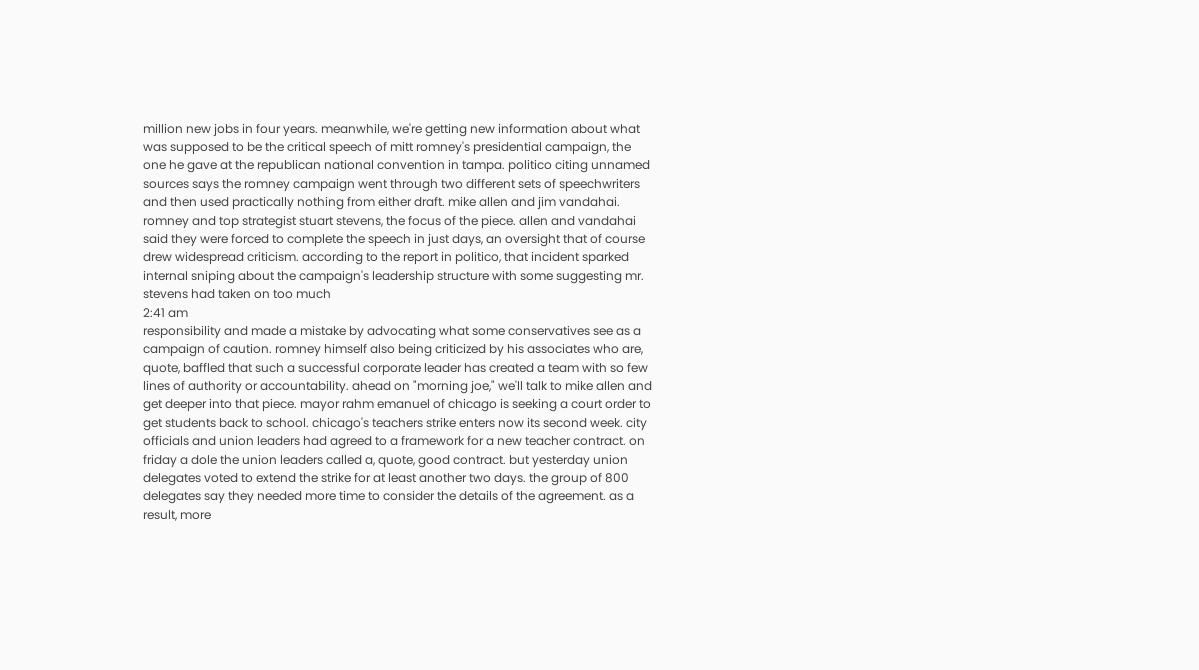million new jobs in four years. meanwhile, we're getting new information about what was supposed to be the critical speech of mitt romney's presidential campaign, the one he gave at the republican national convention in tampa. politico citing unnamed sources says the romney campaign went through two different sets of speechwriters and then used practically nothing from either draft. mike allen and jim vandahai. romney and top strategist stuart stevens, the focus of the piece. allen and vandahai said they were forced to complete the speech in just days, an oversight that of course drew widespread criticism. according to the report in politico, that incident sparked internal sniping about the campaign's leadership structure with some suggesting mr. stevens had taken on too much
2:41 am
responsibility and made a mistake by advocating what some conservatives see as a campaign of caution. romney himself also being criticized by his associates who are, quote, baffled that such a successful corporate leader has created a team with so few lines of authority or accountability. ahead on "morning joe," we'll talk to mike allen and get deeper into that piece. mayor rahm emanuel of chicago is seeking a court order to get students back to school. chicago's teachers strike enters now its second week. city officials and union leaders had agreed to a framework for a new teacher contract. on friday a dole the union leaders called a, quote, good contract. but yesterday union delegates voted to extend the strike for at least another two days. the group of 800 delegates say they needed more time to consider the details of the agreement. as a result, more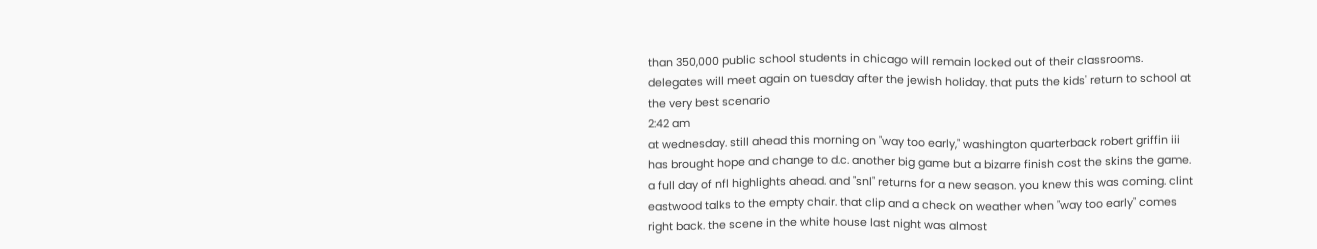than 350,000 public school students in chicago will remain locked out of their classrooms. delegates will meet again on tuesday after the jewish holiday. that puts the kids' return to school at the very best scenario
2:42 am
at wednesday. still ahead this morning on "way too early," washington quarterback robert griffin iii has brought hope and change to d.c. another big game but a bizarre finish cost the skins the game. a full day of nfl highlights ahead. and "snl" returns for a new season. you knew this was coming. clint eastwood talks to the empty chair. that clip and a check on weather when "way too early" comes right back. the scene in the white house last night was almost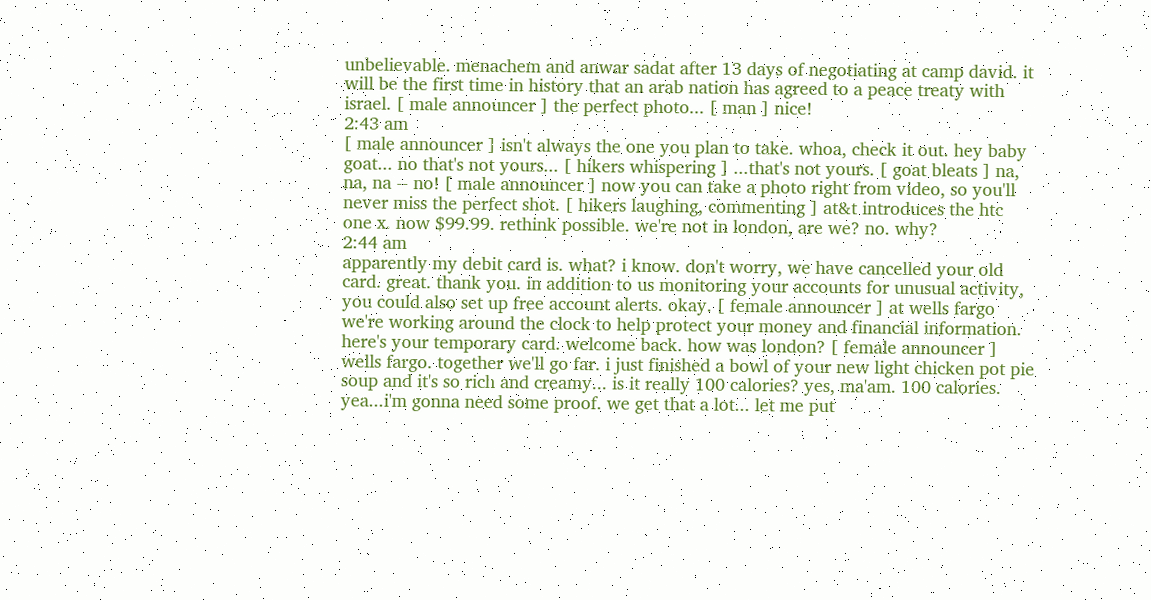unbelievable. menachem and anwar sadat after 13 days of negotiating at camp david. it will be the first time in history that an arab nation has agreed to a peace treaty with israel. [ male announcer ] the perfect photo... [ man ] nice!
2:43 am
[ male announcer ] isn't always the one you plan to take. whoa, check it out. hey baby goat... no that's not yours... [ hikers whispering ] ...that's not yours. [ goat bleats ] na, na, na -- no! [ male announcer ] now you can take a photo right from video, so you'll never miss the perfect shot. [ hikers laughing, commenting ] at&t introduces the htc one x. now $99.99. rethink possible. we're not in london, are we? no. why?
2:44 am
apparently my debit card is. what? i know. don't worry, we have cancelled your old card. great. thank you. in addition to us monitoring your accounts for unusual activity, you could also set up free account alerts. okay. [ female announcer ] at wells fargo we're working around the clock to help protect your money and financial information. here's your temporary card. welcome back. how was london? [ female announcer ] wells fargo. together we'll go far. i just finished a bowl of your new light chicken pot pie soup and it's so rich and creamy... is it really 100 calories? yes, ma'am. 100 calories. yea...i'm gonna need some proof. we get that a lot... let me put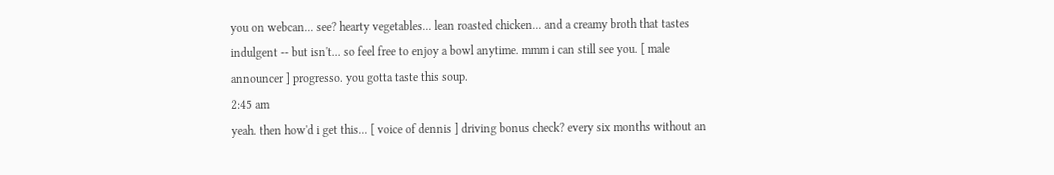you on webcan... see? hearty vegetables... lean roasted chicken... and a creamy broth that tastes indulgent -- but isn't... so feel free to enjoy a bowl anytime. mmm i can still see you. [ male announcer ] progresso. you gotta taste this soup.
2:45 am
yeah. then how'd i get this... [ voice of dennis ] driving bonus check? every six months without an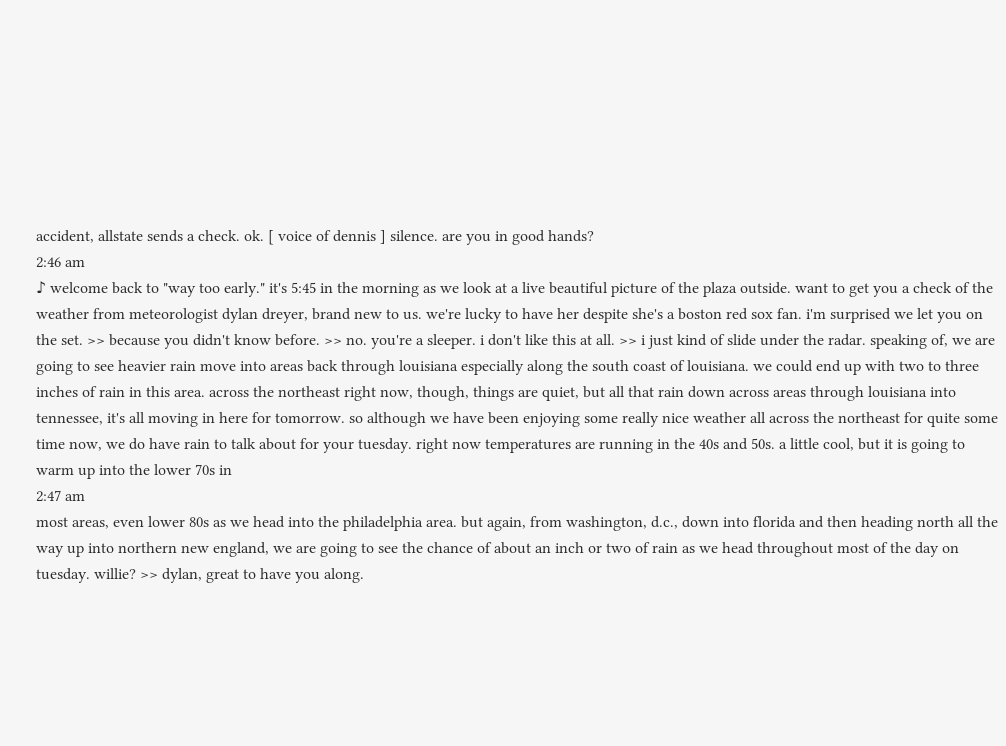accident, allstate sends a check. ok. [ voice of dennis ] silence. are you in good hands?
2:46 am
♪ welcome back to "way too early." it's 5:45 in the morning as we look at a live beautiful picture of the plaza outside. want to get you a check of the weather from meteorologist dylan dreyer, brand new to us. we're lucky to have her despite she's a boston red sox fan. i'm surprised we let you on the set. >> because you didn't know before. >> no. you're a sleeper. i don't like this at all. >> i just kind of slide under the radar. speaking of, we are going to see heavier rain move into areas back through louisiana especially along the south coast of louisiana. we could end up with two to three inches of rain in this area. across the northeast right now, though, things are quiet, but all that rain down across areas through louisiana into tennessee, it's all moving in here for tomorrow. so although we have been enjoying some really nice weather all across the northeast for quite some time now, we do have rain to talk about for your tuesday. right now temperatures are running in the 40s and 50s. a little cool, but it is going to warm up into the lower 70s in
2:47 am
most areas, even lower 80s as we head into the philadelphia area. but again, from washington, d.c., down into florida and then heading north all the way up into northern new england, we are going to see the chance of about an inch or two of rain as we head throughout most of the day on tuesday. willie? >> dylan, great to have you along.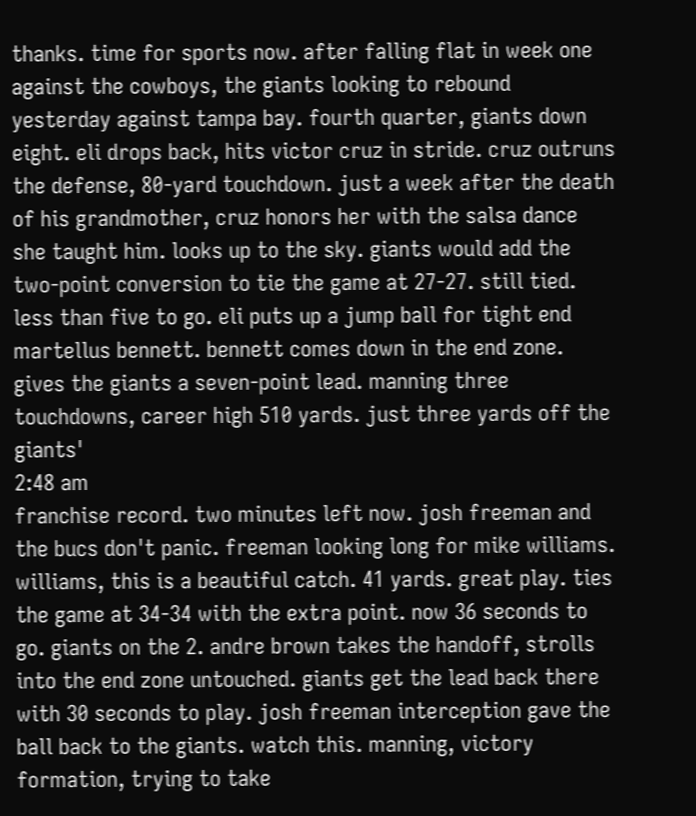thanks. time for sports now. after falling flat in week one against the cowboys, the giants looking to rebound yesterday against tampa bay. fourth quarter, giants down eight. eli drops back, hits victor cruz in stride. cruz outruns the defense, 80-yard touchdown. just a week after the death of his grandmother, cruz honors her with the salsa dance she taught him. looks up to the sky. giants would add the two-point conversion to tie the game at 27-27. still tied. less than five to go. eli puts up a jump ball for tight end martellus bennett. bennett comes down in the end zone. gives the giants a seven-point lead. manning three touchdowns, career high 510 yards. just three yards off the giants'
2:48 am
franchise record. two minutes left now. josh freeman and the bucs don't panic. freeman looking long for mike williams. williams, this is a beautiful catch. 41 yards. great play. ties the game at 34-34 with the extra point. now 36 seconds to go. giants on the 2. andre brown takes the handoff, strolls into the end zone untouched. giants get the lead back there with 30 seconds to play. josh freeman interception gave the ball back to the giants. watch this. manning, victory formation, trying to take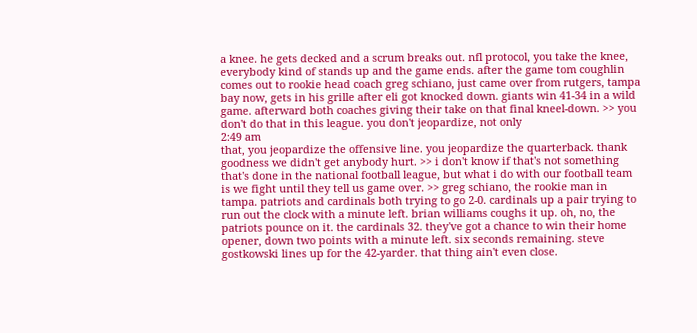a knee. he gets decked and a scrum breaks out. nfl protocol, you take the knee, everybody kind of stands up and the game ends. after the game tom coughlin comes out to rookie head coach greg schiano, just came over from rutgers, tampa bay now, gets in his grille after eli got knocked down. giants win 41-34 in a wild game. afterward both coaches giving their take on that final kneel-down. >> you don't do that in this league. you don't jeopardize, not only
2:49 am
that, you jeopardize the offensive line. you jeopardize the quarterback. thank goodness we didn't get anybody hurt. >> i don't know if that's not something that's done in the national football league, but what i do with our football team is we fight until they tell us game over. >> greg schiano, the rookie man in tampa. patriots and cardinals both trying to go 2-0. cardinals up a pair trying to run out the clock with a minute left. brian williams coughs it up. oh, no, the patriots pounce on it. the cardinals 32. they've got a chance to win their home opener, down two points with a minute left. six seconds remaining. steve gostkowski lines up for the 42-yarder. that thing ain't even close.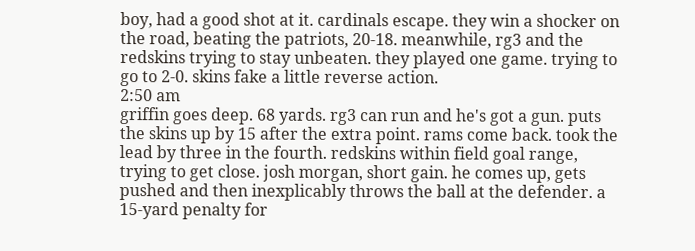boy, had a good shot at it. cardinals escape. they win a shocker on the road, beating the patriots, 20-18. meanwhile, rg3 and the redskins trying to stay unbeaten. they played one game. trying to go to 2-0. skins fake a little reverse action.
2:50 am
griffin goes deep. 68 yards. rg3 can run and he's got a gun. puts the skins up by 15 after the extra point. rams come back. took the lead by three in the fourth. redskins within field goal range, trying to get close. josh morgan, short gain. he comes up, gets pushed and then inexplicably throws the ball at the defender. a 15-yard penalty for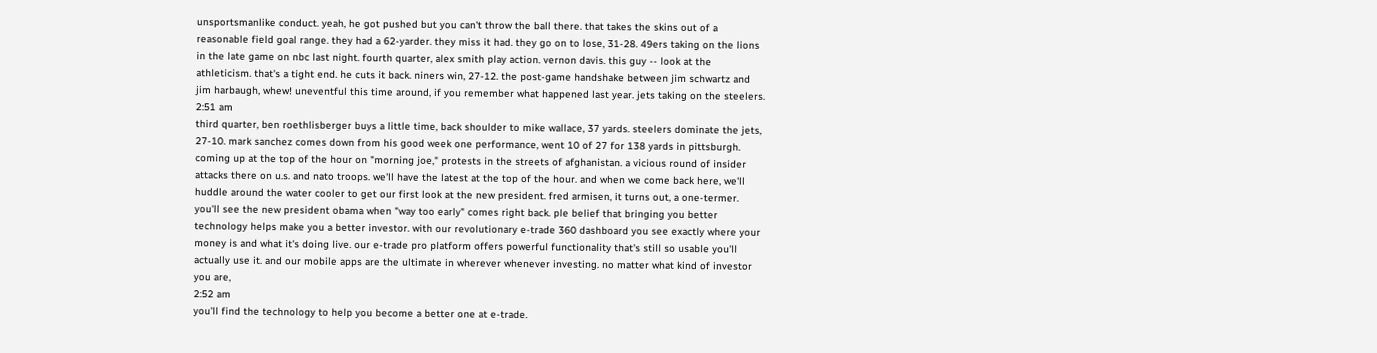unsportsmanlike conduct. yeah, he got pushed but you can't throw the ball there. that takes the skins out of a reasonable field goal range. they had a 62-yarder. they miss it had. they go on to lose, 31-28. 49ers taking on the lions in the late game on nbc last night. fourth quarter, alex smith play action. vernon davis. this guy -- look at the athleticism. that's a tight end. he cuts it back. niners win, 27-12. the post-game handshake between jim schwartz and jim harbaugh, whew! uneventful this time around, if you remember what happened last year. jets taking on the steelers.
2:51 am
third quarter, ben roethlisberger buys a little time, back shoulder to mike wallace, 37 yards. steelers dominate the jets, 27-10. mark sanchez comes down from his good week one performance, went 10 of 27 for 138 yards in pittsburgh. coming up at the top of the hour on "morning joe," protests in the streets of afghanistan. a vicious round of insider attacks there on u.s. and nato troops. we'll have the latest at the top of the hour. and when we come back here, we'll huddle around the water cooler to get our first look at the new president. fred armisen, it turns out, a one-termer. you'll see the new president obama when "way too early" comes right back. ple belief that bringing you better technology helps make you a better investor. with our revolutionary e-trade 360 dashboard you see exactly where your money is and what it's doing live. our e-trade pro platform offers powerful functionality that's still so usable you'll actually use it. and our mobile apps are the ultimate in wherever whenever investing. no matter what kind of investor you are,
2:52 am
you'll find the technology to help you become a better one at e-trade.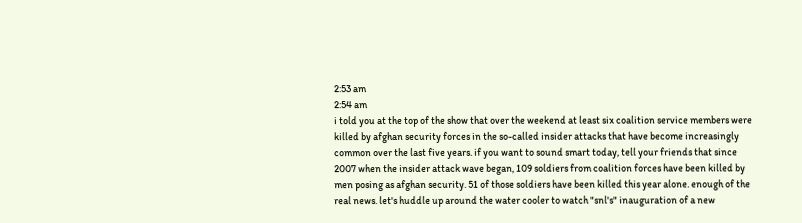2:53 am
2:54 am
i told you at the top of the show that over the weekend at least six coalition service members were killed by afghan security forces in the so-called insider attacks that have become increasingly common over the last five years. if you want to sound smart today, tell your friends that since 2007 when the insider attack wave began, 109 soldiers from coalition forces have been killed by men posing as afghan security. 51 of those soldiers have been killed this year alone. enough of the real news. let's huddle up around the water cooler to watch "snl's" inauguration of a new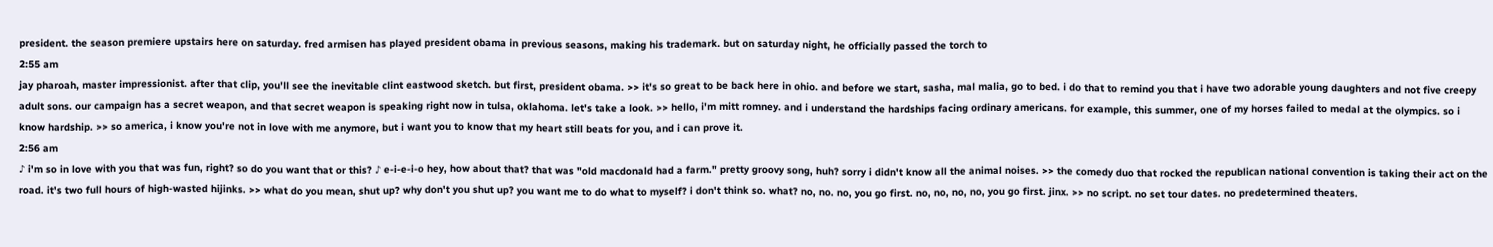president. the season premiere upstairs here on saturday. fred armisen has played president obama in previous seasons, making his trademark. but on saturday night, he officially passed the torch to
2:55 am
jay pharoah, master impressionist. after that clip, you'll see the inevitable clint eastwood sketch. but first, president obama. >> it's so great to be back here in ohio. and before we start, sasha, mal malia, go to bed. i do that to remind you that i have two adorable young daughters and not five creepy adult sons. our campaign has a secret weapon, and that secret weapon is speaking right now in tulsa, oklahoma. let's take a look. >> hello, i'm mitt romney. and i understand the hardships facing ordinary americans. for example, this summer, one of my horses failed to medal at the olympics. so i know hardship. >> so america, i know you're not in love with me anymore, but i want you to know that my heart still beats for you, and i can prove it.
2:56 am
♪ i'm so in love with you that was fun, right? so do you want that or this? ♪ e-i-e-i-o hey, how about that? that was "old macdonald had a farm." pretty groovy song, huh? sorry i didn't know all the animal noises. >> the comedy duo that rocked the republican national convention is taking their act on the road. it's two full hours of high-wasted hijinks. >> what do you mean, shut up? why don't you shut up? you want me to do what to myself? i don't think so. what? no, no. no, you go first. no, no, no, no, you go first. jinx. >> no script. no set tour dates. no predetermined theaters.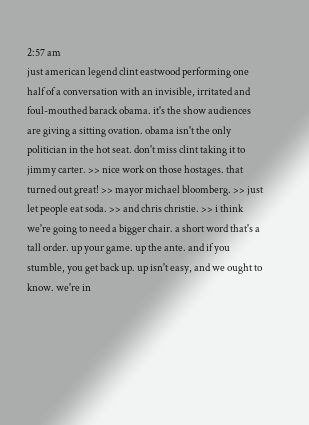2:57 am
just american legend clint eastwood performing one half of a conversation with an invisible, irritated and foul-mouthed barack obama. it's the show audiences are giving a sitting ovation. obama isn't the only politician in the hot seat. don't miss clint taking it to jimmy carter. >> nice work on those hostages. that turned out great! >> mayor michael bloomberg. >> just let people eat soda. >> and chris christie. >> i think we're going to need a bigger chair. a short word that's a tall order. up your game. up the ante. and if you stumble, you get back up. up isn't easy, and we ought to know. we're in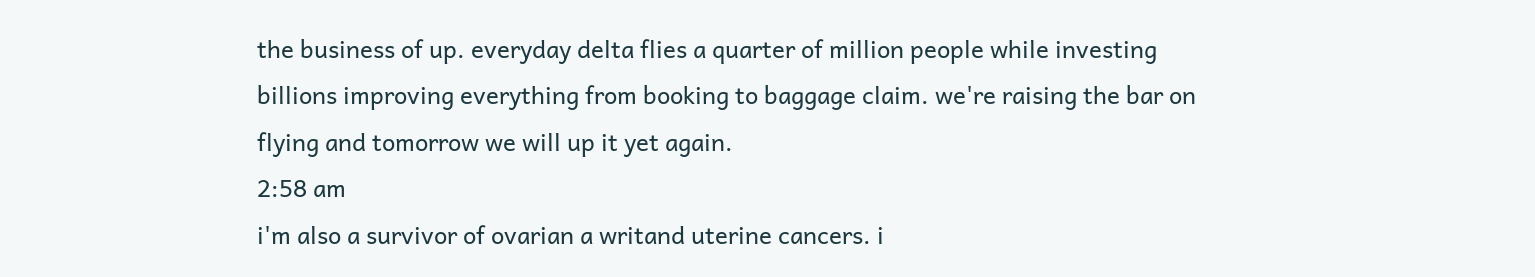the business of up. everyday delta flies a quarter of million people while investing billions improving everything from booking to baggage claim. we're raising the bar on flying and tomorrow we will up it yet again.
2:58 am
i'm also a survivor of ovarian a writand uterine cancers. i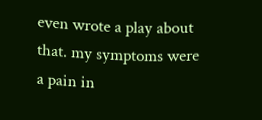even wrote a play about that. my symptoms were a pain in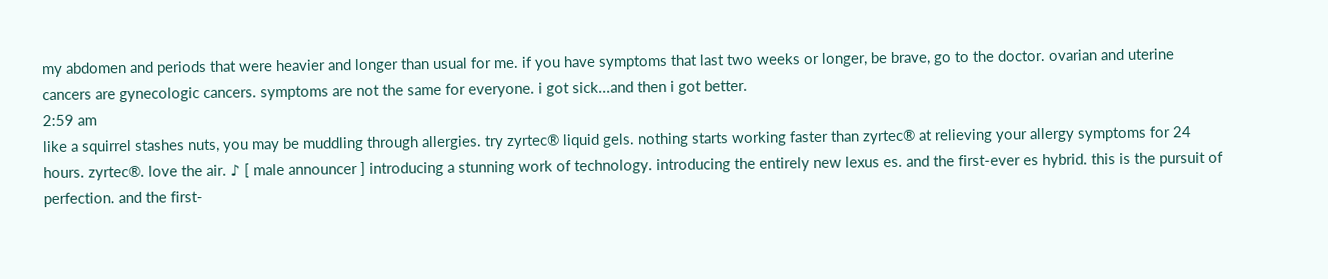my abdomen and periods that were heavier and longer than usual for me. if you have symptoms that last two weeks or longer, be brave, go to the doctor. ovarian and uterine cancers are gynecologic cancers. symptoms are not the same for everyone. i got sick...and then i got better.
2:59 am
like a squirrel stashes nuts, you may be muddling through allergies. try zyrtec® liquid gels. nothing starts working faster than zyrtec® at relieving your allergy symptoms for 24 hours. zyrtec®. love the air. ♪ [ male announcer ] introducing a stunning work of technology. introducing the entirely new lexus es. and the first-ever es hybrid. this is the pursuit of perfection. and the first-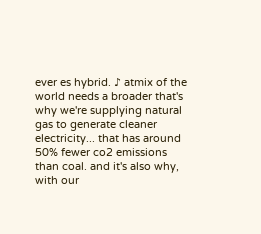ever es hybrid. ♪ atmix of the world needs a broader that's why we're supplying natural gas to generate cleaner electricity... that has around 50% fewer co2 emissions than coal. and it's also why, with our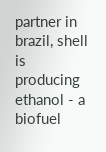partner in brazil, shell is producing ethanol - a biofuel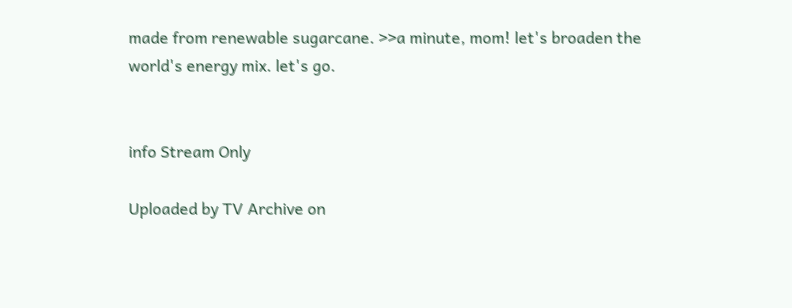made from renewable sugarcane. >>a minute, mom! let's broaden the world's energy mix. let's go.


info Stream Only

Uploaded by TV Archive on